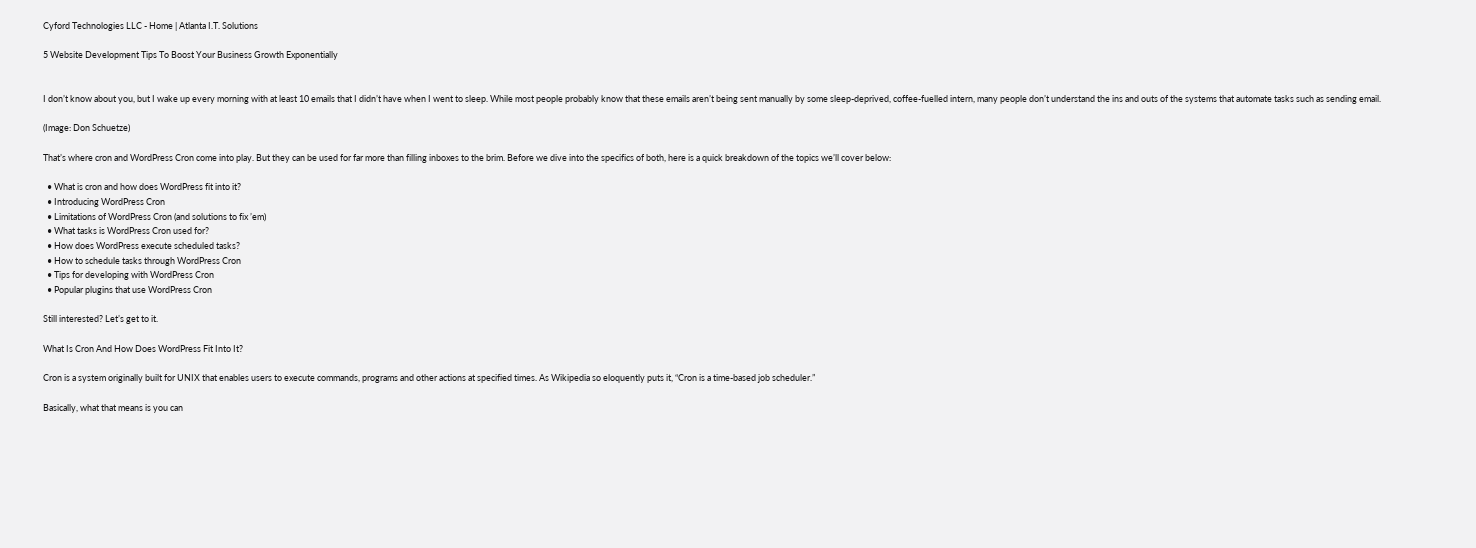Cyford Technologies LLC - Home | Atlanta I.T. Solutions

5 Website Development Tips To Boost Your Business Growth Exponentially


I don’t know about you, but I wake up every morning with at least 10 emails that I didn’t have when I went to sleep. While most people probably know that these emails aren’t being sent manually by some sleep-deprived, coffee-fuelled intern, many people don’t understand the ins and outs of the systems that automate tasks such as sending email.

(Image: Don Schuetze)

That’s where cron and WordPress Cron come into play. But they can be used for far more than filling inboxes to the brim. Before we dive into the specifics of both, here is a quick breakdown of the topics we’ll cover below:

  • What is cron and how does WordPress fit into it?
  • Introducing WordPress Cron
  • Limitations of WordPress Cron (and solutions to fix ’em)
  • What tasks is WordPress Cron used for?
  • How does WordPress execute scheduled tasks?
  • How to schedule tasks through WordPress Cron
  • Tips for developing with WordPress Cron
  • Popular plugins that use WordPress Cron

Still interested? Let’s get to it.

What Is Cron And How Does WordPress Fit Into It?

Cron is a system originally built for UNIX that enables users to execute commands, programs and other actions at specified times. As Wikipedia so eloquently puts it, “Cron is a time-based job scheduler.”

Basically, what that means is you can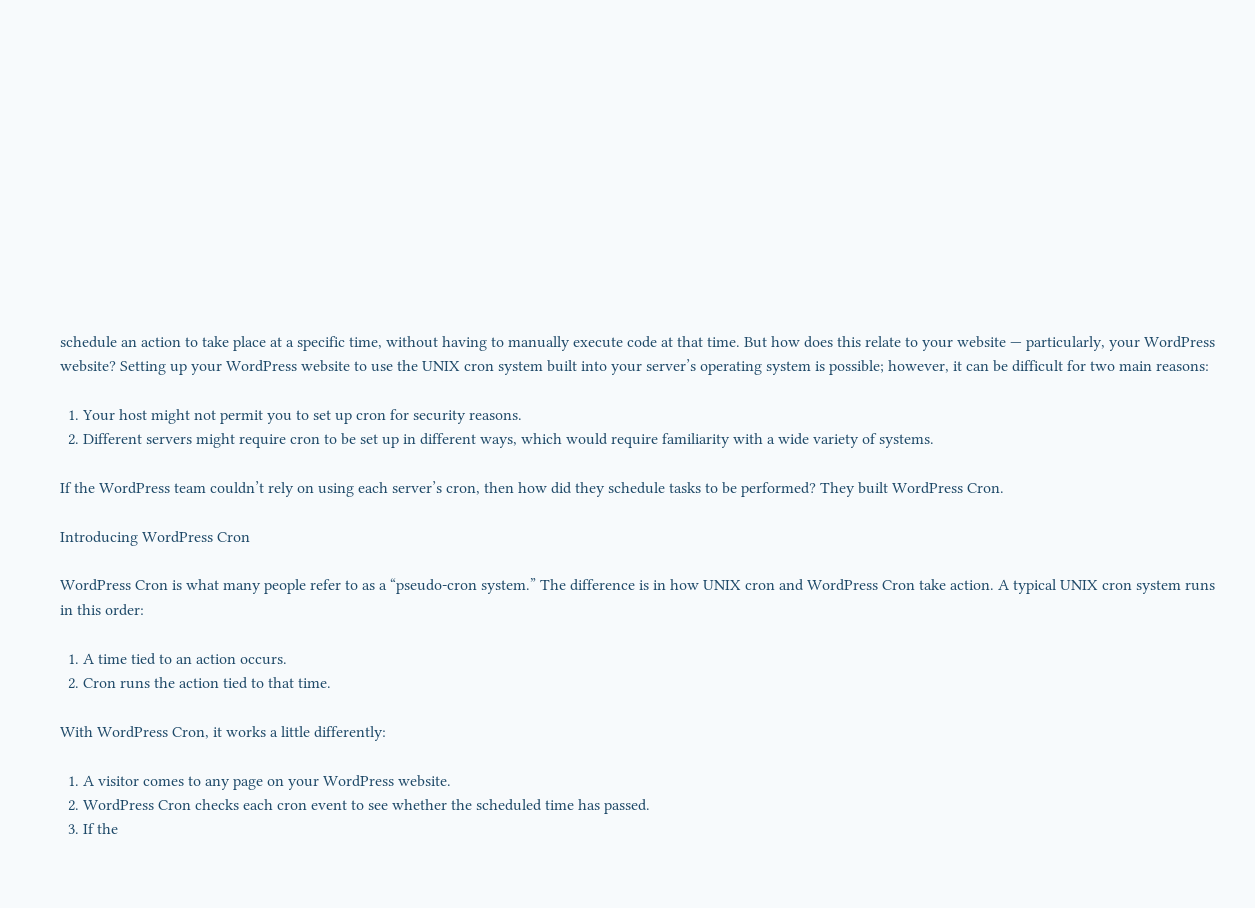schedule an action to take place at a specific time, without having to manually execute code at that time. But how does this relate to your website — particularly, your WordPress website? Setting up your WordPress website to use the UNIX cron system built into your server’s operating system is possible; however, it can be difficult for two main reasons:

  1. Your host might not permit you to set up cron for security reasons.
  2. Different servers might require cron to be set up in different ways, which would require familiarity with a wide variety of systems.

If the WordPress team couldn’t rely on using each server’s cron, then how did they schedule tasks to be performed? They built WordPress Cron.

Introducing WordPress Cron

WordPress Cron is what many people refer to as a “pseudo-cron system.” The difference is in how UNIX cron and WordPress Cron take action. A typical UNIX cron system runs in this order:

  1. A time tied to an action occurs.
  2. Cron runs the action tied to that time.

With WordPress Cron, it works a little differently:

  1. A visitor comes to any page on your WordPress website.
  2. WordPress Cron checks each cron event to see whether the scheduled time has passed.
  3. If the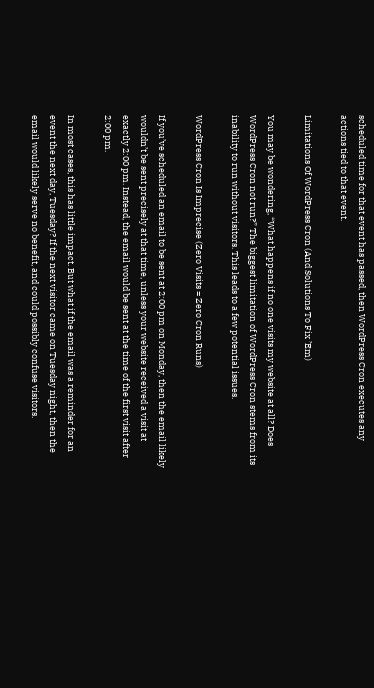scheduled time for that event has passed, then WordPress Cron executes any actions tied to that event.

Limitations Of WordPress Cron (And Solutions To Fix ’Em)

You may be wondering, “What happens if no one visits my website at all? Does WordPress Cron not run?” The biggest limitation of WordPress Cron stems from its inability to run without visitors. This leads to a few potential issues.

WordPress Cron Is Imprecise (Zero Visits = Zero Cron Runs)

If you’ve scheduled an email to be sent at 2:00 pm on Monday, then the email likely wouldn’t be sent precisely at that time, unless your website received a visit at exactly 2:00 pm. Instead, the email would be sent at the time of the first visit after 2:00 pm.

In most cases, this has little impact. But what if the email was a reminder for an event the next day, Tuesday? If the next visitor came on Tuesday night, then the email would likely serve no benefit, and could possibly confuse visitors.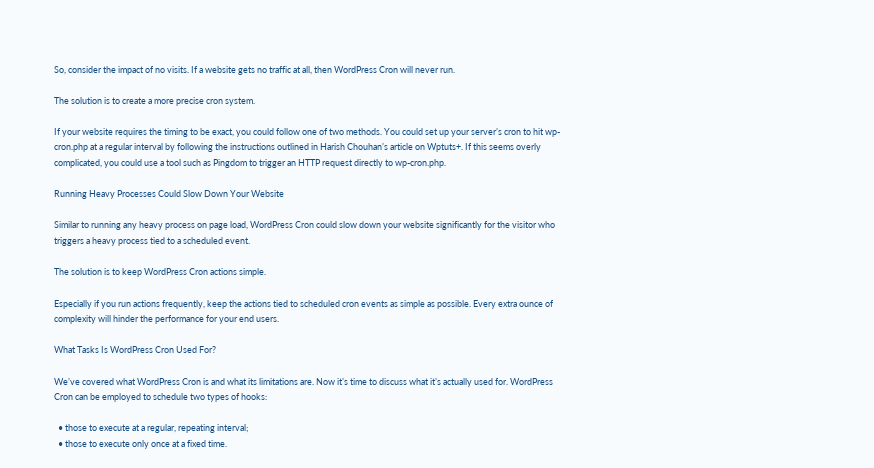So, consider the impact of no visits. If a website gets no traffic at all, then WordPress Cron will never run.

The solution is to create a more precise cron system.

If your website requires the timing to be exact, you could follow one of two methods. You could set up your server’s cron to hit wp-cron.php at a regular interval by following the instructions outlined in Harish Chouhan’s article on Wptuts+. If this seems overly complicated, you could use a tool such as Pingdom to trigger an HTTP request directly to wp-cron.php.

Running Heavy Processes Could Slow Down Your Website

Similar to running any heavy process on page load, WordPress Cron could slow down your website significantly for the visitor who triggers a heavy process tied to a scheduled event.

The solution is to keep WordPress Cron actions simple.

Especially if you run actions frequently, keep the actions tied to scheduled cron events as simple as possible. Every extra ounce of complexity will hinder the performance for your end users.

What Tasks Is WordPress Cron Used For?

We’ve covered what WordPress Cron is and what its limitations are. Now it’s time to discuss what it’s actually used for. WordPress Cron can be employed to schedule two types of hooks:

  • those to execute at a regular, repeating interval;
  • those to execute only once at a fixed time.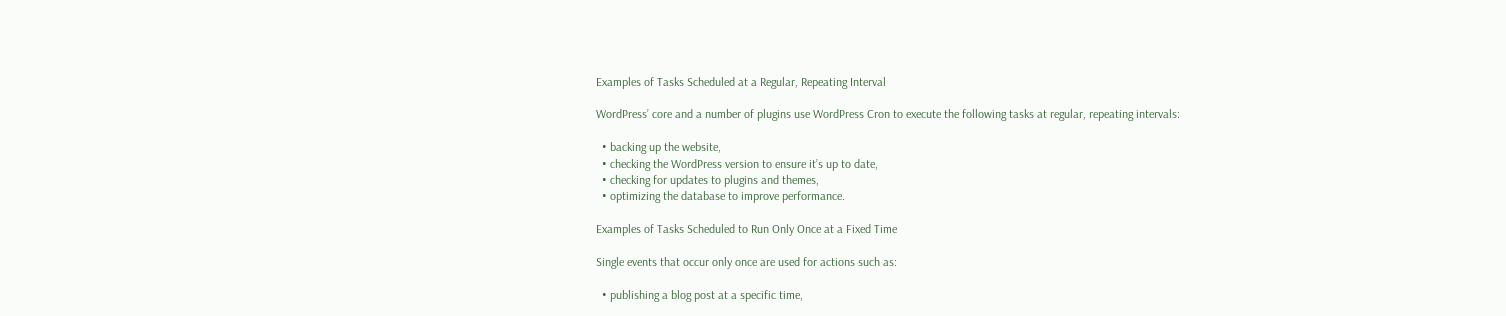Examples of Tasks Scheduled at a Regular, Repeating Interval

WordPress’ core and a number of plugins use WordPress Cron to execute the following tasks at regular, repeating intervals:

  • backing up the website,
  • checking the WordPress version to ensure it’s up to date,
  • checking for updates to plugins and themes,
  • optimizing the database to improve performance.

Examples of Tasks Scheduled to Run Only Once at a Fixed Time

Single events that occur only once are used for actions such as:

  • publishing a blog post at a specific time,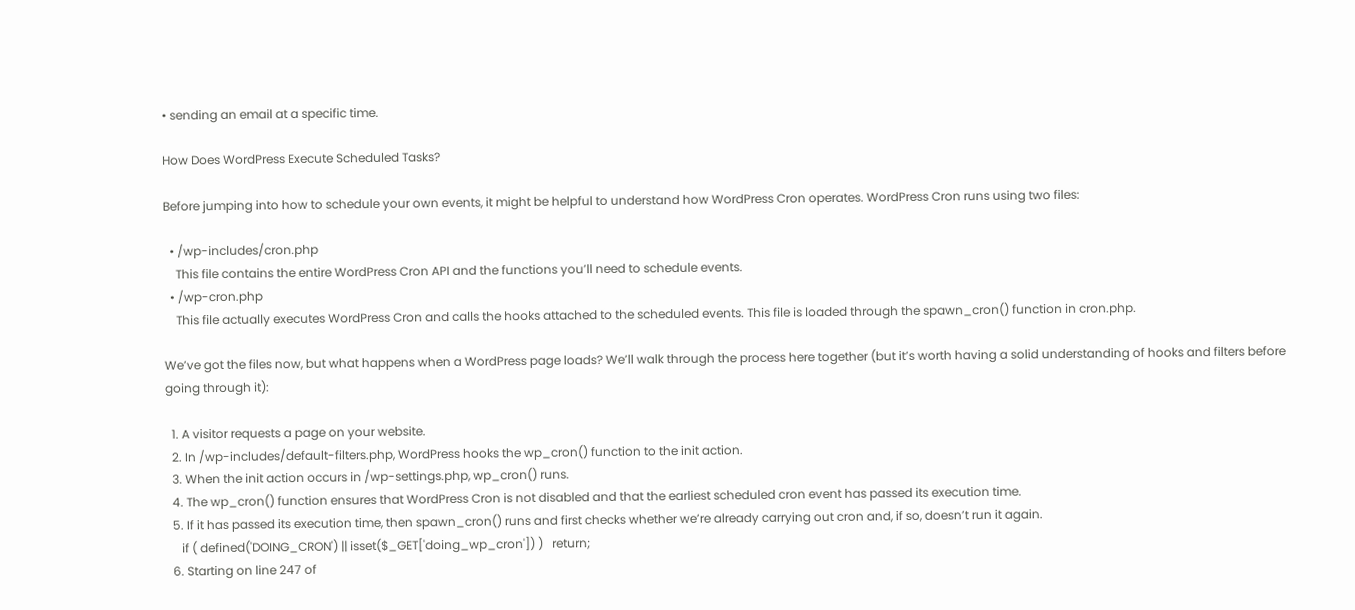• sending an email at a specific time.

How Does WordPress Execute Scheduled Tasks?

Before jumping into how to schedule your own events, it might be helpful to understand how WordPress Cron operates. WordPress Cron runs using two files:

  • /wp-includes/cron.php
    This file contains the entire WordPress Cron API and the functions you’ll need to schedule events.
  • /wp-cron.php
    This file actually executes WordPress Cron and calls the hooks attached to the scheduled events. This file is loaded through the spawn_cron() function in cron.php.

We’ve got the files now, but what happens when a WordPress page loads? We’ll walk through the process here together (but it’s worth having a solid understanding of hooks and filters before going through it):

  1. A visitor requests a page on your website.
  2. In /wp-includes/default-filters.php, WordPress hooks the wp_cron() function to the init action.
  3. When the init action occurs in /wp-settings.php, wp_cron() runs.
  4. The wp_cron() function ensures that WordPress Cron is not disabled and that the earliest scheduled cron event has passed its execution time.
  5. If it has passed its execution time, then spawn_cron() runs and first checks whether we’re already carrying out cron and, if so, doesn’t run it again.
     if ( defined('DOING_CRON') || isset($_GET['doing_wp_cron']) )   return;
  6. Starting on line 247 of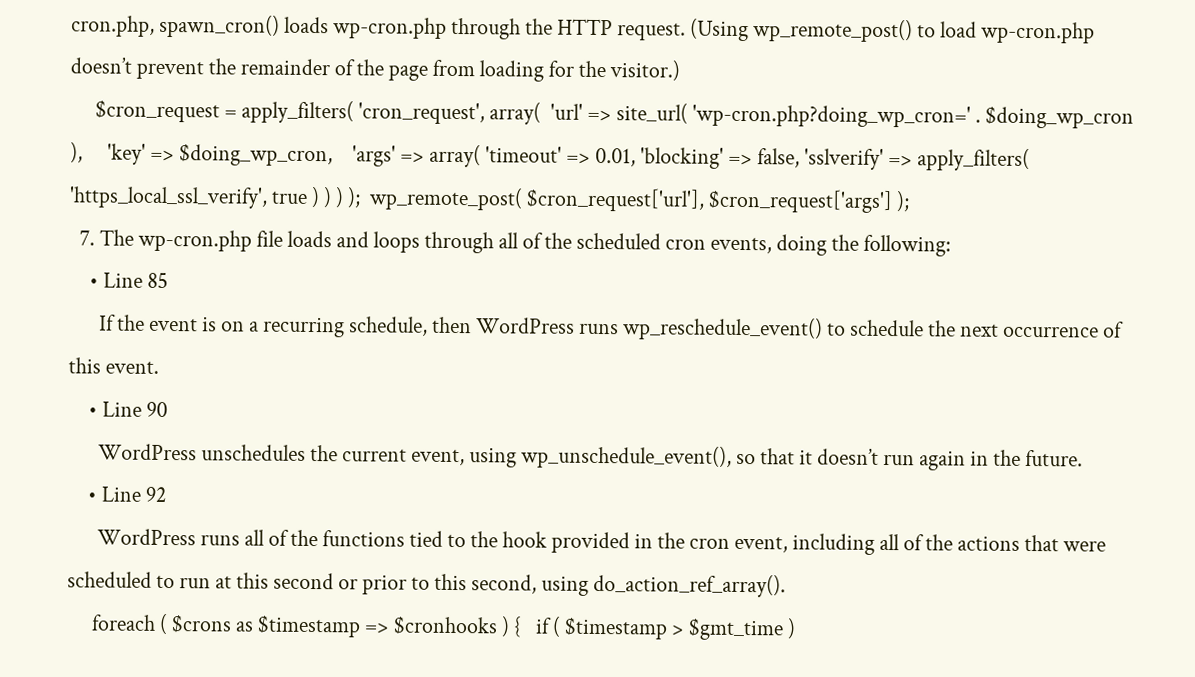cron.php, spawn_cron() loads wp-cron.php through the HTTP request. (Using wp_remote_post() to load wp-cron.php doesn’t prevent the remainder of the page from loading for the visitor.)
     $cron_request = apply_filters( 'cron_request', array(  'url' => site_url( 'wp-cron.php?doing_wp_cron=' . $doing_wp_cron ),     'key' => $doing_wp_cron,    'args' => array( 'timeout' => 0.01, 'blocking' => false, 'sslverify' => apply_filters( 'https_local_ssl_verify', true ) ) ) );  wp_remote_post( $cron_request['url'], $cron_request['args'] );
  7. The wp-cron.php file loads and loops through all of the scheduled cron events, doing the following:
    • Line 85
      If the event is on a recurring schedule, then WordPress runs wp_reschedule_event() to schedule the next occurrence of this event.
    • Line 90
      WordPress unschedules the current event, using wp_unschedule_event(), so that it doesn’t run again in the future.
    • Line 92
      WordPress runs all of the functions tied to the hook provided in the cron event, including all of the actions that were scheduled to run at this second or prior to this second, using do_action_ref_array().
     foreach ( $crons as $timestamp => $cronhooks ) {   if ( $timestamp > $gmt_time )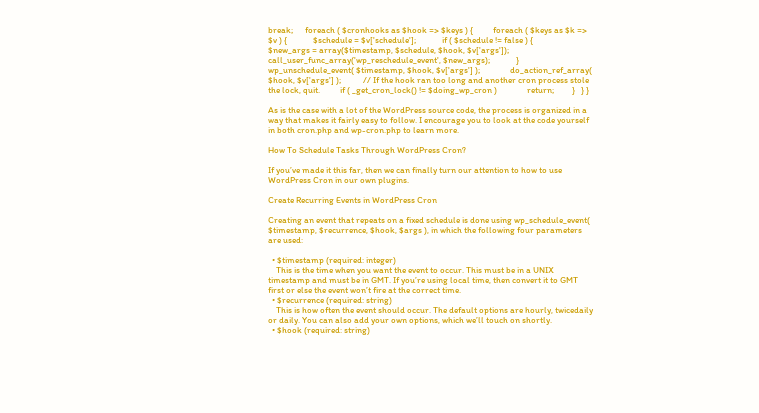break;      foreach ( $cronhooks as $hook => $keys ) {          foreach ( $keys as $k => $v ) {             $schedule = $v['schedule'];             if ( $schedule != false ) {                 $new_args = array($timestamp, $schedule, $hook, $v['args']);                call_user_func_array('wp_reschedule_event', $new_args);             }           wp_unschedule_event( $timestamp, $hook, $v['args'] );               do_action_ref_array( $hook, $v['args'] );           // If the hook ran too long and another cron process stole the lock, quit.          if ( _get_cron_lock() != $doing_wp_cron )               return;         }   } }

As is the case with a lot of the WordPress source code, the process is organized in a way that makes it fairly easy to follow. I encourage you to look at the code yourself in both cron.php and wp-cron.php to learn more.

How To Schedule Tasks Through WordPress Cron?

If you’ve made it this far, then we can finally turn our attention to how to use WordPress Cron in our own plugins.

Create Recurring Events in WordPress Cron

Creating an event that repeats on a fixed schedule is done using wp_schedule_event( $timestamp, $recurrence, $hook, $args ), in which the following four parameters are used:

  • $timestamp (required: integer)
    This is the time when you want the event to occur. This must be in a UNIX timestamp and must be in GMT. If you’re using local time, then convert it to GMT first or else the event won’t fire at the correct time.
  • $recurrence (required: string)
    This is how often the event should occur. The default options are hourly, twicedaily or daily. You can also add your own options, which we’ll touch on shortly.
  • $hook (required: string)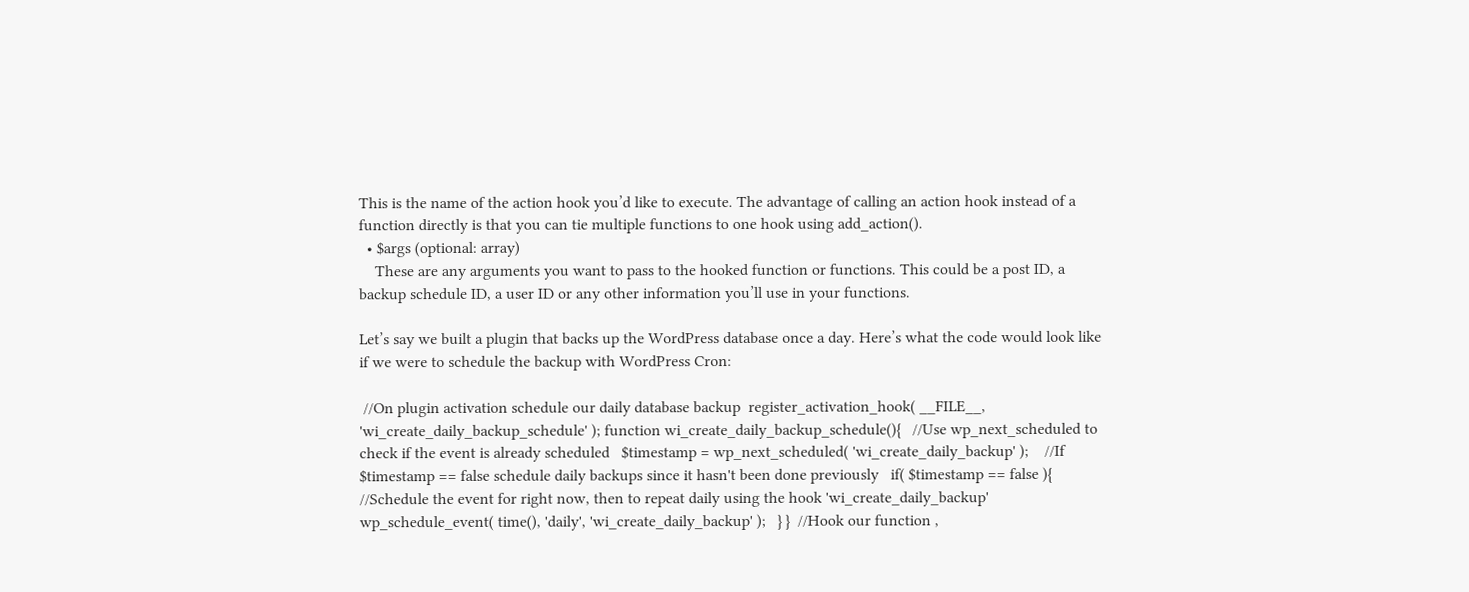This is the name of the action hook you’d like to execute. The advantage of calling an action hook instead of a function directly is that you can tie multiple functions to one hook using add_action().
  • $args (optional: array)
    These are any arguments you want to pass to the hooked function or functions. This could be a post ID, a backup schedule ID, a user ID or any other information you’ll use in your functions.

Let’s say we built a plugin that backs up the WordPress database once a day. Here’s what the code would look like if we were to schedule the backup with WordPress Cron:

 //On plugin activation schedule our daily database backup  register_activation_hook( __FILE__, 'wi_create_daily_backup_schedule' ); function wi_create_daily_backup_schedule(){   //Use wp_next_scheduled to check if the event is already scheduled   $timestamp = wp_next_scheduled( 'wi_create_daily_backup' );    //If $timestamp == false schedule daily backups since it hasn't been done previously   if( $timestamp == false ){     //Schedule the event for right now, then to repeat daily using the hook 'wi_create_daily_backup'     wp_schedule_event( time(), 'daily', 'wi_create_daily_backup' );   } }  //Hook our function ,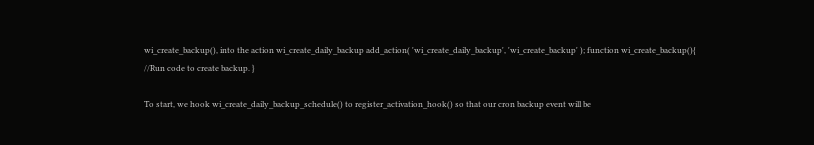wi_create_backup(), into the action wi_create_daily_backup add_action( 'wi_create_daily_backup', 'wi_create_backup' ); function wi_create_backup(){   //Run code to create backup. }

To start, we hook wi_create_daily_backup_schedule() to register_activation_hook() so that our cron backup event will be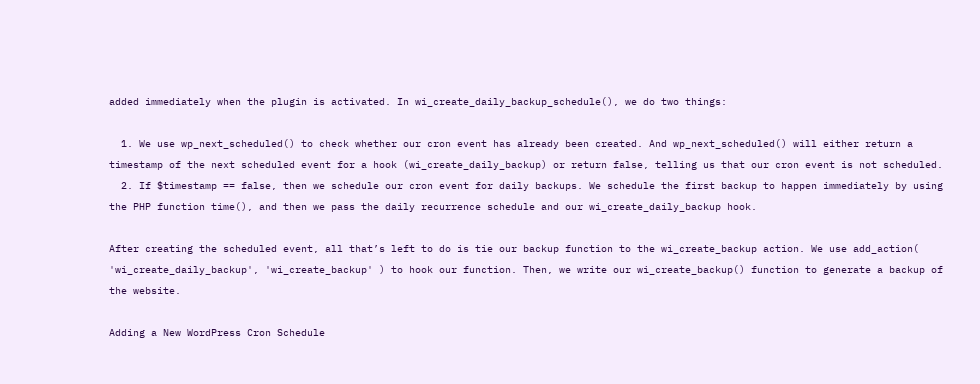added immediately when the plugin is activated. In wi_create_daily_backup_schedule(), we do two things:

  1. We use wp_next_scheduled() to check whether our cron event has already been created. And wp_next_scheduled() will either return a timestamp of the next scheduled event for a hook (wi_create_daily_backup) or return false, telling us that our cron event is not scheduled.
  2. If $timestamp == false, then we schedule our cron event for daily backups. We schedule the first backup to happen immediately by using the PHP function time(), and then we pass the daily recurrence schedule and our wi_create_daily_backup hook.

After creating the scheduled event, all that’s left to do is tie our backup function to the wi_create_backup action. We use add_action( 'wi_create_daily_backup', 'wi_create_backup' ) to hook our function. Then, we write our wi_create_backup() function to generate a backup of the website.

Adding a New WordPress Cron Schedule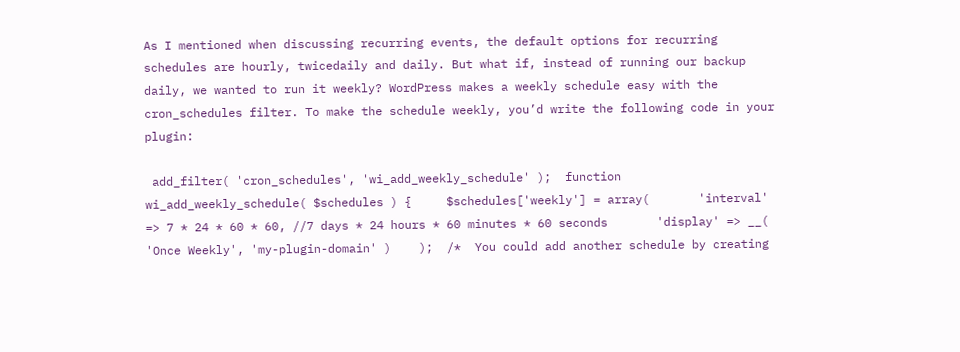As I mentioned when discussing recurring events, the default options for recurring schedules are hourly, twicedaily and daily. But what if, instead of running our backup daily, we wanted to run it weekly? WordPress makes a weekly schedule easy with the cron_schedules filter. To make the schedule weekly, you’d write the following code in your plugin:

 add_filter( 'cron_schedules', 'wi_add_weekly_schedule' );  function wi_add_weekly_schedule( $schedules ) {     $schedules['weekly'] = array(       'interval' => 7 * 24 * 60 * 60, //7 days * 24 hours * 60 minutes * 60 seconds       'display' => __( 'Once Weekly', 'my-plugin-domain' )    );  /*  You could add another schedule by creating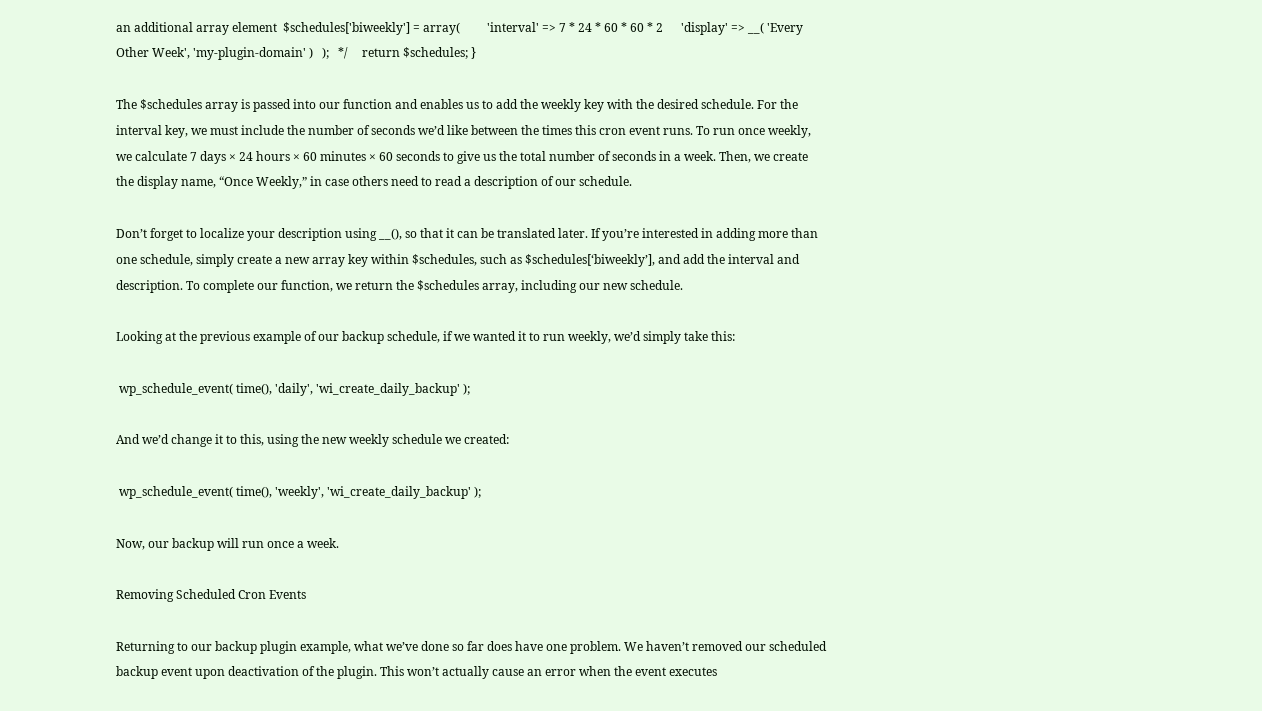an additional array element  $schedules['biweekly'] = array(         'interval' => 7 * 24 * 60 * 60 * 2      'display' => __( 'Every Other Week', 'my-plugin-domain' )   );   */     return $schedules; }

The $schedules array is passed into our function and enables us to add the weekly key with the desired schedule. For the interval key, we must include the number of seconds we’d like between the times this cron event runs. To run once weekly, we calculate 7 days × 24 hours × 60 minutes × 60 seconds to give us the total number of seconds in a week. Then, we create the display name, “Once Weekly,” in case others need to read a description of our schedule.

Don’t forget to localize your description using __(), so that it can be translated later. If you’re interested in adding more than one schedule, simply create a new array key within $schedules, such as $schedules[‘biweekly’], and add the interval and description. To complete our function, we return the $schedules array, including our new schedule.

Looking at the previous example of our backup schedule, if we wanted it to run weekly, we’d simply take this:

 wp_schedule_event( time(), 'daily', 'wi_create_daily_backup' );

And we’d change it to this, using the new weekly schedule we created:

 wp_schedule_event( time(), 'weekly', 'wi_create_daily_backup' );

Now, our backup will run once a week.

Removing Scheduled Cron Events

Returning to our backup plugin example, what we’ve done so far does have one problem. We haven’t removed our scheduled backup event upon deactivation of the plugin. This won’t actually cause an error when the event executes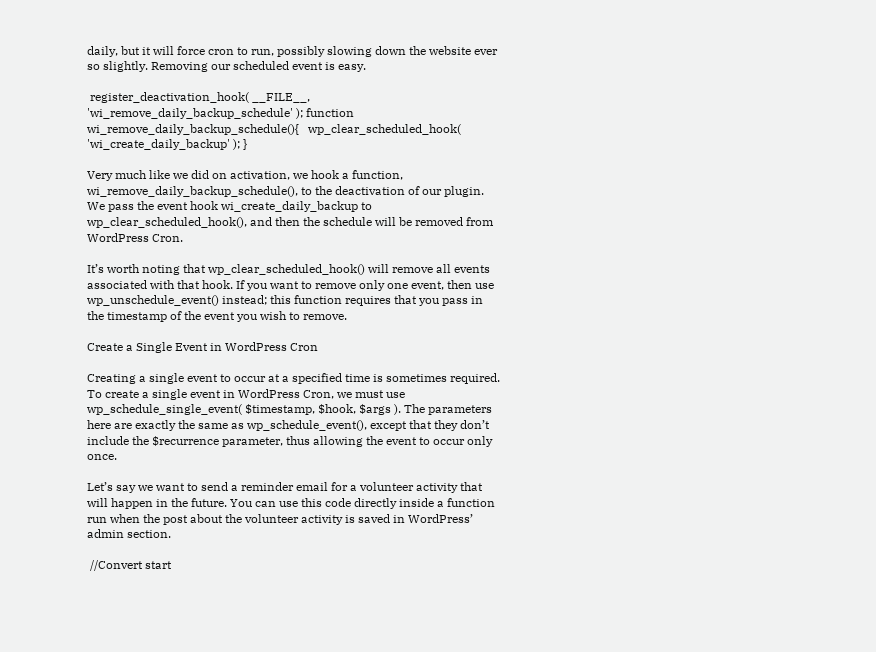daily, but it will force cron to run, possibly slowing down the website ever so slightly. Removing our scheduled event is easy.

 register_deactivation_hook( __FILE__, 'wi_remove_daily_backup_schedule' ); function wi_remove_daily_backup_schedule(){   wp_clear_scheduled_hook( 'wi_create_daily_backup' ); }

Very much like we did on activation, we hook a function, wi_remove_daily_backup_schedule(), to the deactivation of our plugin. We pass the event hook wi_create_daily_backup to wp_clear_scheduled_hook(), and then the schedule will be removed from WordPress Cron.

It’s worth noting that wp_clear_scheduled_hook() will remove all events associated with that hook. If you want to remove only one event, then use wp_unschedule_event() instead; this function requires that you pass in the timestamp of the event you wish to remove.

Create a Single Event in WordPress Cron

Creating a single event to occur at a specified time is sometimes required. To create a single event in WordPress Cron, we must use wp_schedule_single_event( $timestamp, $hook, $args ). The parameters here are exactly the same as wp_schedule_event(), except that they don’t include the $recurrence parameter, thus allowing the event to occur only once.

Let’s say we want to send a reminder email for a volunteer activity that will happen in the future. You can use this code directly inside a function run when the post about the volunteer activity is saved in WordPress’ admin section.

 //Convert start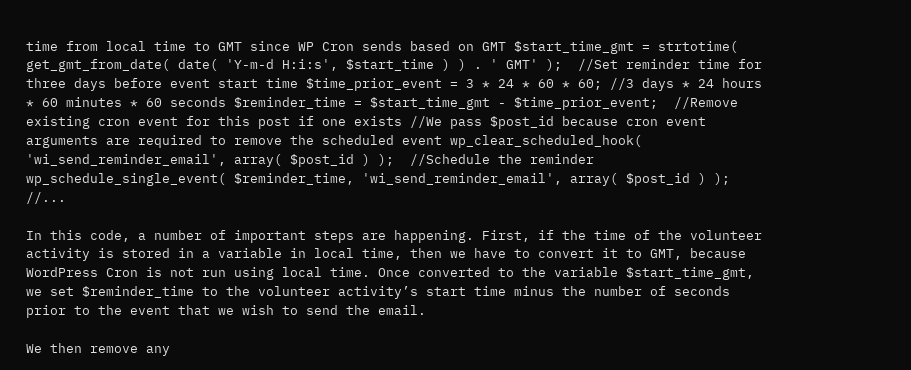time from local time to GMT since WP Cron sends based on GMT $start_time_gmt = strtotime( get_gmt_from_date( date( 'Y-m-d H:i:s', $start_time ) ) . ' GMT' );  //Set reminder time for three days before event start time $time_prior_event = 3 * 24 * 60 * 60; //3 days * 24 hours * 60 minutes * 60 seconds $reminder_time = $start_time_gmt - $time_prior_event;  //Remove existing cron event for this post if one exists //We pass $post_id because cron event arguments are required to remove the scheduled event wp_clear_scheduled_hook( 'wi_send_reminder_email', array( $post_id ) );  //Schedule the reminder wp_schedule_single_event( $reminder_time, 'wi_send_reminder_email', array( $post_id ) ); //...

In this code, a number of important steps are happening. First, if the time of the volunteer activity is stored in a variable in local time, then we have to convert it to GMT, because WordPress Cron is not run using local time. Once converted to the variable $start_time_gmt, we set $reminder_time to the volunteer activity’s start time minus the number of seconds prior to the event that we wish to send the email.

We then remove any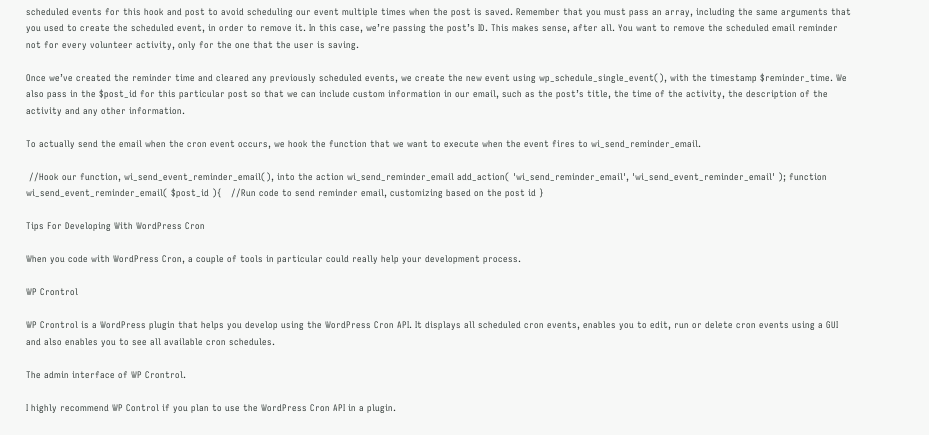scheduled events for this hook and post to avoid scheduling our event multiple times when the post is saved. Remember that you must pass an array, including the same arguments that you used to create the scheduled event, in order to remove it. In this case, we’re passing the post’s ID. This makes sense, after all. You want to remove the scheduled email reminder not for every volunteer activity, only for the one that the user is saving.

Once we’ve created the reminder time and cleared any previously scheduled events, we create the new event using wp_schedule_single_event(), with the timestamp $reminder_time. We also pass in the $post_id for this particular post so that we can include custom information in our email, such as the post’s title, the time of the activity, the description of the activity and any other information.

To actually send the email when the cron event occurs, we hook the function that we want to execute when the event fires to wi_send_reminder_email.

 //Hook our function, wi_send_event_reminder_email(), into the action wi_send_reminder_email add_action( 'wi_send_reminder_email', 'wi_send_event_reminder_email' ); function wi_send_event_reminder_email( $post_id ){   //Run code to send reminder email, customizing based on the post id }

Tips For Developing With WordPress Cron

When you code with WordPress Cron, a couple of tools in particular could really help your development process.

WP Crontrol

WP Crontrol is a WordPress plugin that helps you develop using the WordPress Cron API. It displays all scheduled cron events, enables you to edit, run or delete cron events using a GUI and also enables you to see all available cron schedules.

The admin interface of WP Crontrol.

I highly recommend WP Control if you plan to use the WordPress Cron API in a plugin.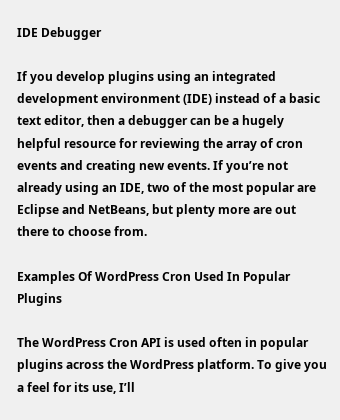IDE Debugger

If you develop plugins using an integrated development environment (IDE) instead of a basic text editor, then a debugger can be a hugely helpful resource for reviewing the array of cron events and creating new events. If you’re not already using an IDE, two of the most popular are Eclipse and NetBeans, but plenty more are out there to choose from.

Examples Of WordPress Cron Used In Popular Plugins

The WordPress Cron API is used often in popular plugins across the WordPress platform. To give you a feel for its use, I’ll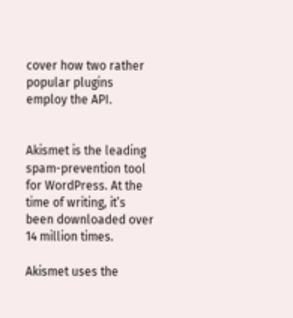cover how two rather popular plugins employ the API.


Akismet is the leading spam-prevention tool for WordPress. At the time of writing, it’s been downloaded over 14 million times.

Akismet uses the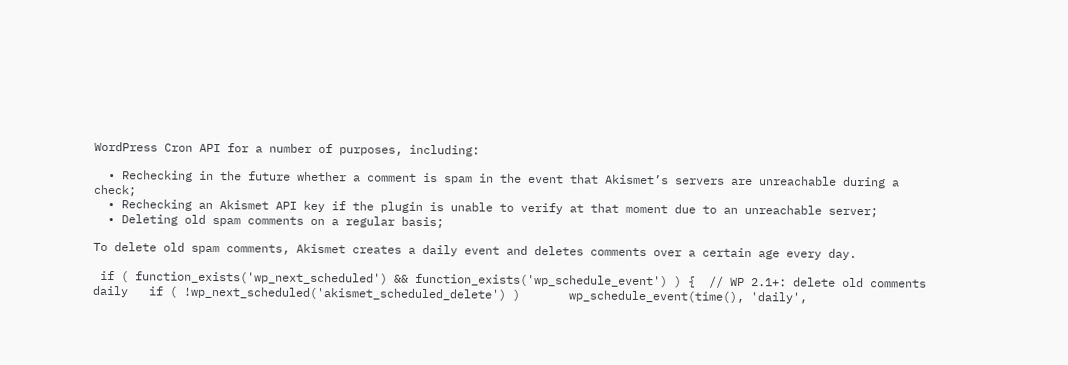WordPress Cron API for a number of purposes, including:

  • Rechecking in the future whether a comment is spam in the event that Akismet’s servers are unreachable during a check;
  • Rechecking an Akismet API key if the plugin is unable to verify at that moment due to an unreachable server;
  • Deleting old spam comments on a regular basis;

To delete old spam comments, Akismet creates a daily event and deletes comments over a certain age every day.

 if ( function_exists('wp_next_scheduled') && function_exists('wp_schedule_event') ) {  // WP 2.1+: delete old comments daily   if ( !wp_next_scheduled('akismet_scheduled_delete') )       wp_schedule_event(time(), 'daily',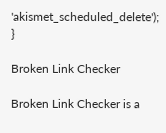'akismet_scheduled_delete'); }

Broken Link Checker

Broken Link Checker is a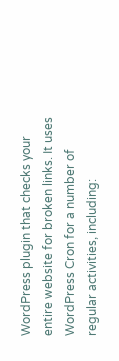WordPress plugin that checks your entire website for broken links. It uses WordPress Cron for a number of regular activities, including: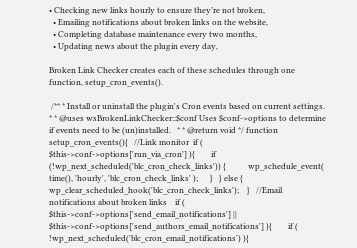• Checking new links hourly to ensure they’re not broken,
  • Emailing notifications about broken links on the website,
  • Completing database maintenance every two months,
  • Updating news about the plugin every day,

Broken Link Checker creates each of these schedules through one function, setup_cron_events().

 /** * Install or uninstall the plugin's Cron events based on current settings. * * @uses wsBrokenLinkChecker::$conf Uses $conf->options to determine if events need to be (un)installed.   * * @return void */ function setup_cron_events(){   //Link monitor  if ( $this->conf->options['run_via_cron'] ){        if (!wp_next_scheduled('blc_cron_check_links')) {           wp_schedule_event( time(), 'hourly', 'blc_cron_check_links' );      }   } else {        wp_clear_scheduled_hook('blc_cron_check_links');    }   //Email notifications about broken links    if ( $this->conf->options['send_email_notifications'] || $this->conf->options['send_authors_email_notifications'] ){        if ( !wp_next_scheduled('blc_cron_email_notifications') ){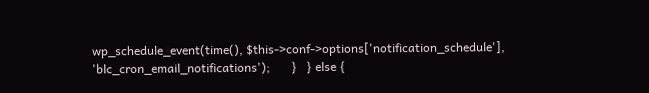wp_schedule_event(time(), $this->conf->options['notification_schedule'], 'blc_cron_email_notifications');       }   } else {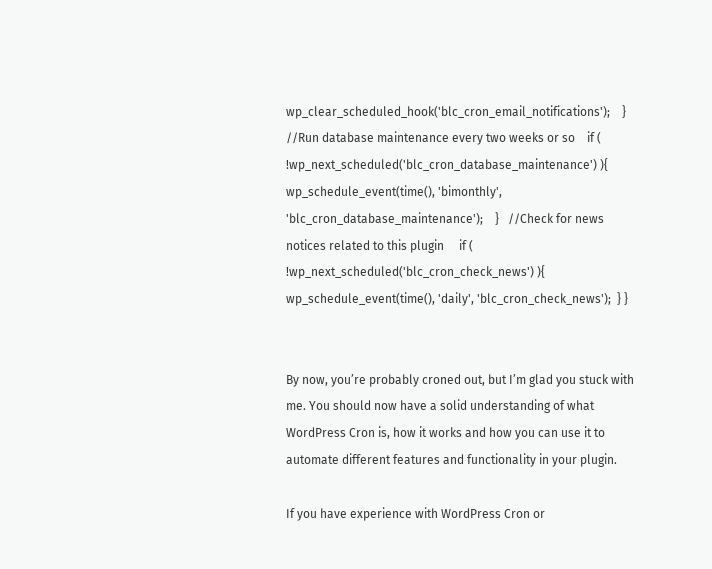wp_clear_scheduled_hook('blc_cron_email_notifications');    }   //Run database maintenance every two weeks or so    if ( !wp_next_scheduled('blc_cron_database_maintenance') ){         wp_schedule_event(time(), 'bimonthly', 'blc_cron_database_maintenance');    }   //Check for news notices related to this plugin     if ( !wp_next_scheduled('blc_cron_check_news') ){       wp_schedule_event(time(), 'daily', 'blc_cron_check_news');  } }


By now, you’re probably croned out, but I’m glad you stuck with me. You should now have a solid understanding of what WordPress Cron is, how it works and how you can use it to automate different features and functionality in your plugin.

If you have experience with WordPress Cron or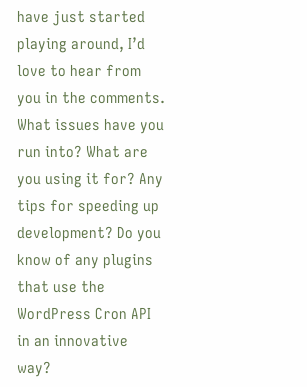have just started playing around, I’d love to hear from you in the comments. What issues have you run into? What are you using it for? Any tips for speeding up development? Do you know of any plugins that use the WordPress Cron API in an innovative way?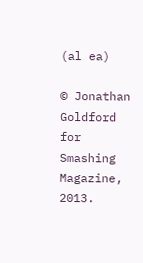(al ea)

© Jonathan Goldford for Smashing Magazine, 2013.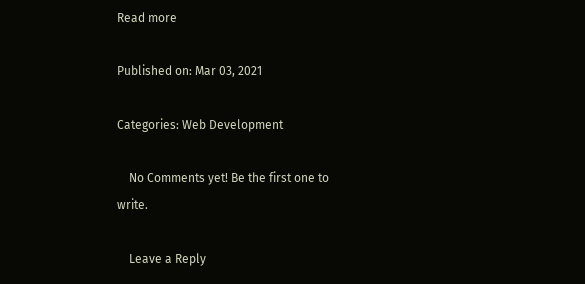Read more

Published on: Mar 03, 2021

Categories: Web Development

    No Comments yet! Be the first one to write.

    Leave a Reply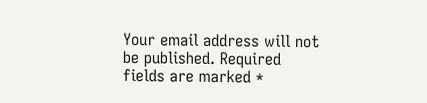Your email address will not be published. Required fields are marked *